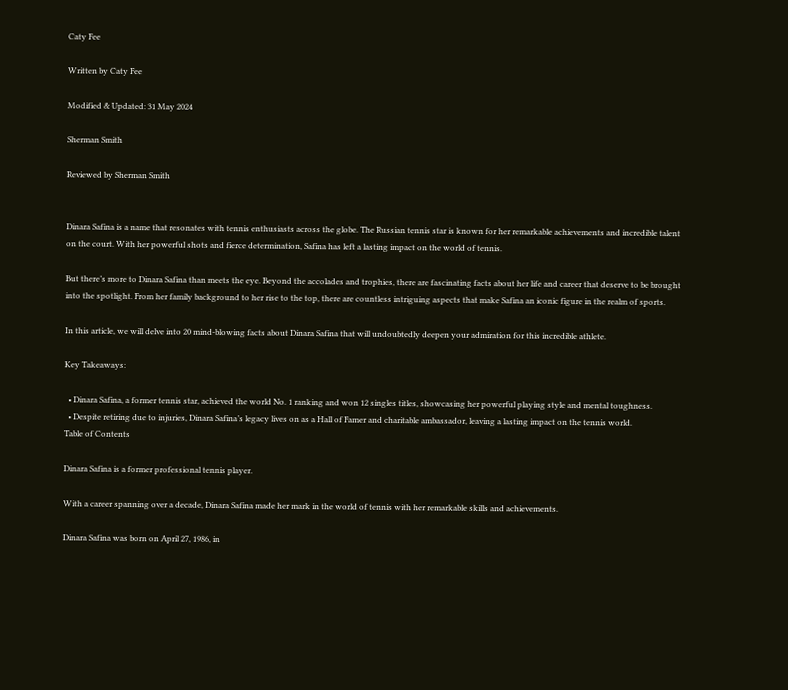Caty Fee

Written by Caty Fee

Modified & Updated: 31 May 2024

Sherman Smith

Reviewed by Sherman Smith


Dinara Safina is a name that resonates with tennis enthusiasts across the globe. The Russian tennis star is known for her remarkable achievements and incredible talent on the court. With her powerful shots and fierce determination, Safina has left a lasting impact on the world of tennis.

But there’s more to Dinara Safina than meets the eye. Beyond the accolades and trophies, there are fascinating facts about her life and career that deserve to be brought into the spotlight. From her family background to her rise to the top, there are countless intriguing aspects that make Safina an iconic figure in the realm of sports.

In this article, we will delve into 20 mind-blowing facts about Dinara Safina that will undoubtedly deepen your admiration for this incredible athlete.

Key Takeaways:

  • Dinara Safina, a former tennis star, achieved the world No. 1 ranking and won 12 singles titles, showcasing her powerful playing style and mental toughness.
  • Despite retiring due to injuries, Dinara Safina’s legacy lives on as a Hall of Famer and charitable ambassador, leaving a lasting impact on the tennis world.
Table of Contents

Dinara Safina is a former professional tennis player.

With a career spanning over a decade, Dinara Safina made her mark in the world of tennis with her remarkable skills and achievements.

Dinara Safina was born on April 27, 1986, in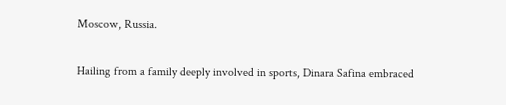Moscow, Russia.

Hailing from a family deeply involved in sports, Dinara Safina embraced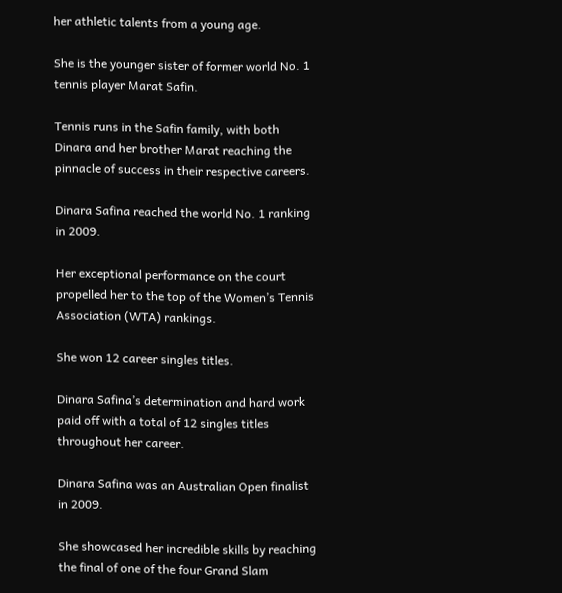her athletic talents from a young age.

She is the younger sister of former world No. 1 tennis player Marat Safin.

Tennis runs in the Safin family, with both Dinara and her brother Marat reaching the pinnacle of success in their respective careers.

Dinara Safina reached the world No. 1 ranking in 2009.

Her exceptional performance on the court propelled her to the top of the Women’s Tennis Association (WTA) rankings.

She won 12 career singles titles.

Dinara Safina’s determination and hard work paid off with a total of 12 singles titles throughout her career.

Dinara Safina was an Australian Open finalist in 2009.

She showcased her incredible skills by reaching the final of one of the four Grand Slam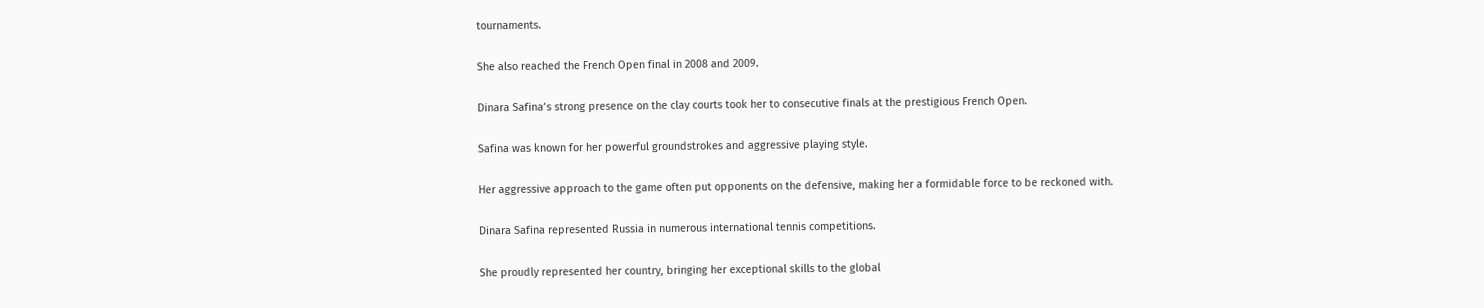tournaments.

She also reached the French Open final in 2008 and 2009.

Dinara Safina’s strong presence on the clay courts took her to consecutive finals at the prestigious French Open.

Safina was known for her powerful groundstrokes and aggressive playing style.

Her aggressive approach to the game often put opponents on the defensive, making her a formidable force to be reckoned with.

Dinara Safina represented Russia in numerous international tennis competitions.

She proudly represented her country, bringing her exceptional skills to the global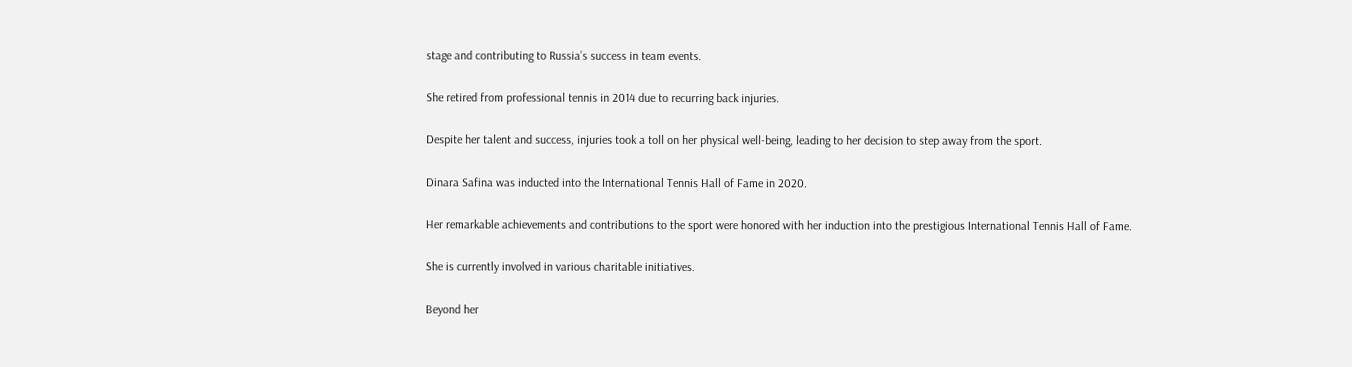stage and contributing to Russia’s success in team events.

She retired from professional tennis in 2014 due to recurring back injuries.

Despite her talent and success, injuries took a toll on her physical well-being, leading to her decision to step away from the sport.

Dinara Safina was inducted into the International Tennis Hall of Fame in 2020.

Her remarkable achievements and contributions to the sport were honored with her induction into the prestigious International Tennis Hall of Fame.

She is currently involved in various charitable initiatives.

Beyond her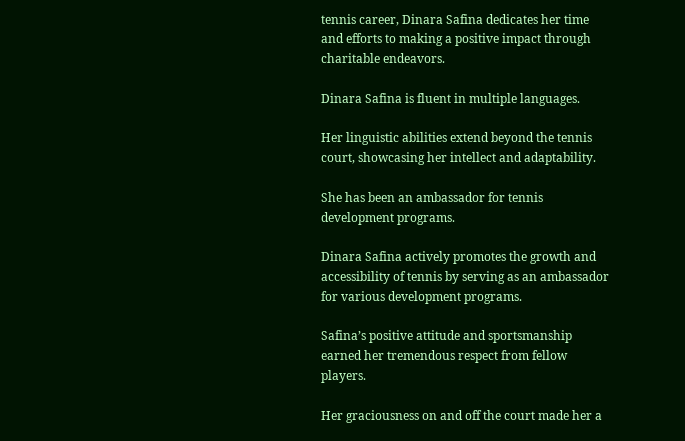tennis career, Dinara Safina dedicates her time and efforts to making a positive impact through charitable endeavors.

Dinara Safina is fluent in multiple languages.

Her linguistic abilities extend beyond the tennis court, showcasing her intellect and adaptability.

She has been an ambassador for tennis development programs.

Dinara Safina actively promotes the growth and accessibility of tennis by serving as an ambassador for various development programs.

Safina’s positive attitude and sportsmanship earned her tremendous respect from fellow players.

Her graciousness on and off the court made her a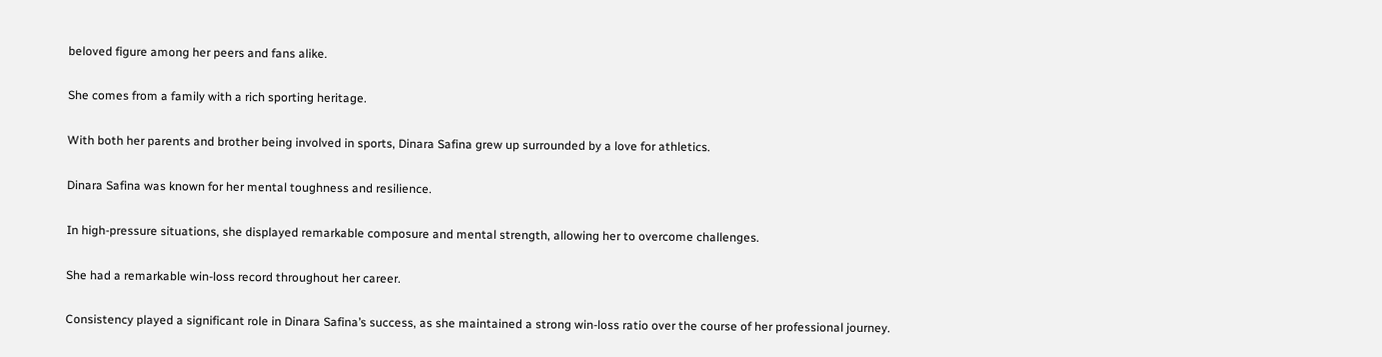beloved figure among her peers and fans alike.

She comes from a family with a rich sporting heritage.

With both her parents and brother being involved in sports, Dinara Safina grew up surrounded by a love for athletics.

Dinara Safina was known for her mental toughness and resilience.

In high-pressure situations, she displayed remarkable composure and mental strength, allowing her to overcome challenges.

She had a remarkable win-loss record throughout her career.

Consistency played a significant role in Dinara Safina’s success, as she maintained a strong win-loss ratio over the course of her professional journey.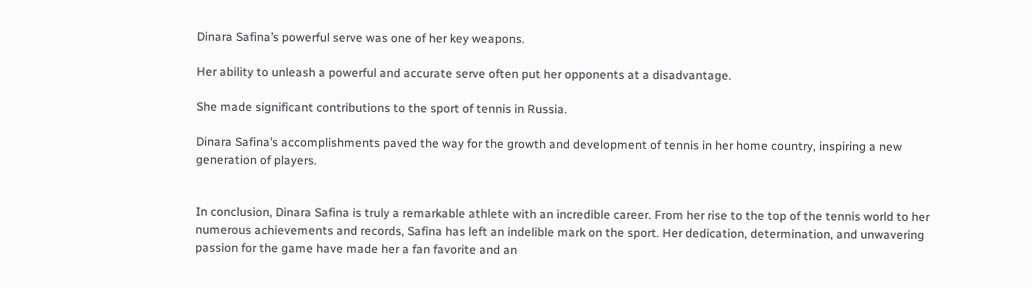Dinara Safina’s powerful serve was one of her key weapons.

Her ability to unleash a powerful and accurate serve often put her opponents at a disadvantage.

She made significant contributions to the sport of tennis in Russia.

Dinara Safina’s accomplishments paved the way for the growth and development of tennis in her home country, inspiring a new generation of players.


In conclusion, Dinara Safina is truly a remarkable athlete with an incredible career. From her rise to the top of the tennis world to her numerous achievements and records, Safina has left an indelible mark on the sport. Her dedication, determination, and unwavering passion for the game have made her a fan favorite and an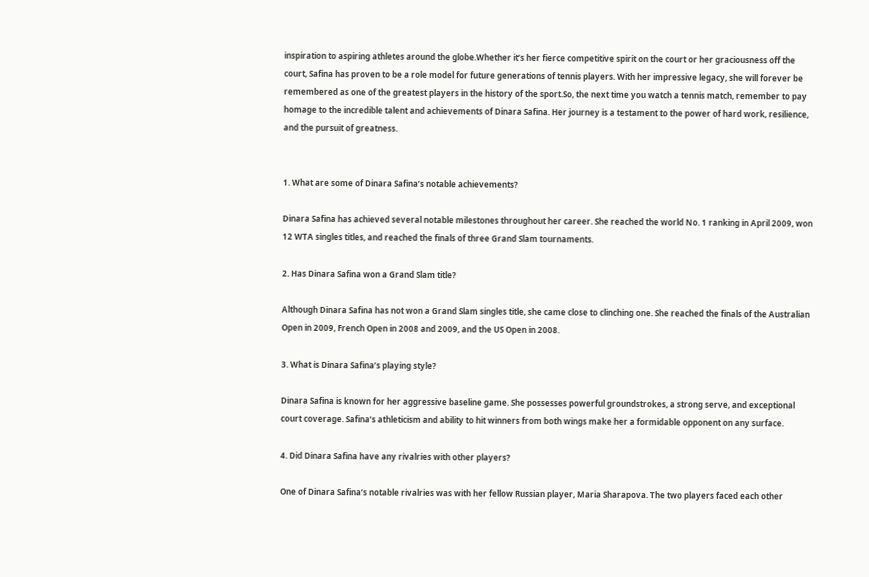inspiration to aspiring athletes around the globe.Whether it’s her fierce competitive spirit on the court or her graciousness off the court, Safina has proven to be a role model for future generations of tennis players. With her impressive legacy, she will forever be remembered as one of the greatest players in the history of the sport.So, the next time you watch a tennis match, remember to pay homage to the incredible talent and achievements of Dinara Safina. Her journey is a testament to the power of hard work, resilience, and the pursuit of greatness.


1. What are some of Dinara Safina’s notable achievements?

Dinara Safina has achieved several notable milestones throughout her career. She reached the world No. 1 ranking in April 2009, won 12 WTA singles titles, and reached the finals of three Grand Slam tournaments.

2. Has Dinara Safina won a Grand Slam title?

Although Dinara Safina has not won a Grand Slam singles title, she came close to clinching one. She reached the finals of the Australian Open in 2009, French Open in 2008 and 2009, and the US Open in 2008.

3. What is Dinara Safina’s playing style?

Dinara Safina is known for her aggressive baseline game. She possesses powerful groundstrokes, a strong serve, and exceptional court coverage. Safina’s athleticism and ability to hit winners from both wings make her a formidable opponent on any surface.

4. Did Dinara Safina have any rivalries with other players?

One of Dinara Safina’s notable rivalries was with her fellow Russian player, Maria Sharapova. The two players faced each other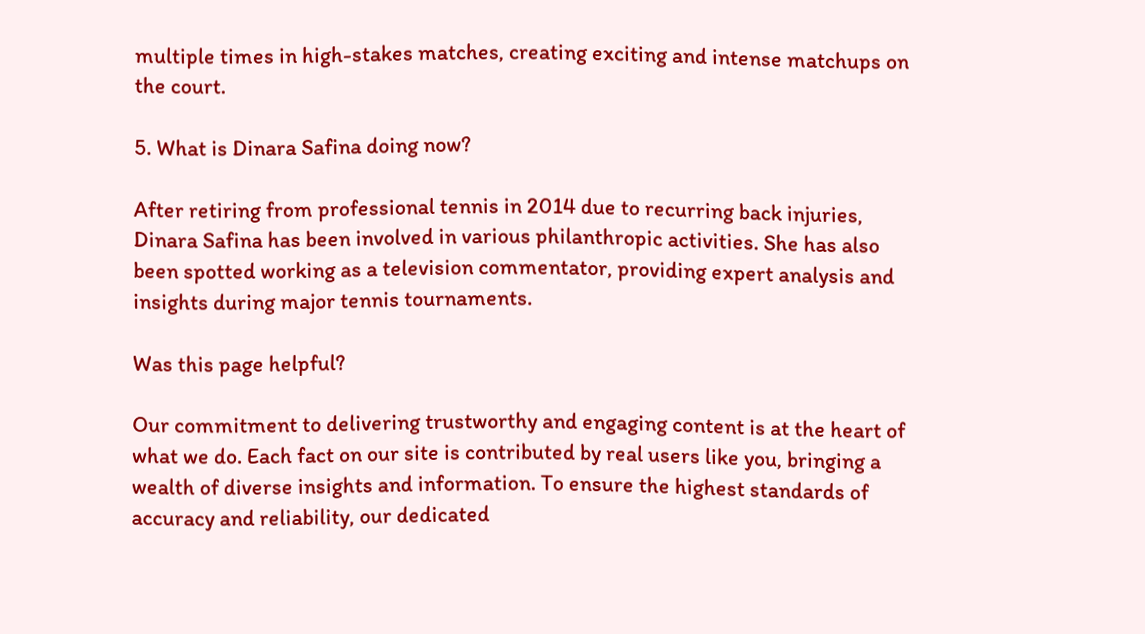multiple times in high-stakes matches, creating exciting and intense matchups on the court.

5. What is Dinara Safina doing now?

After retiring from professional tennis in 2014 due to recurring back injuries, Dinara Safina has been involved in various philanthropic activities. She has also been spotted working as a television commentator, providing expert analysis and insights during major tennis tournaments.

Was this page helpful?

Our commitment to delivering trustworthy and engaging content is at the heart of what we do. Each fact on our site is contributed by real users like you, bringing a wealth of diverse insights and information. To ensure the highest standards of accuracy and reliability, our dedicated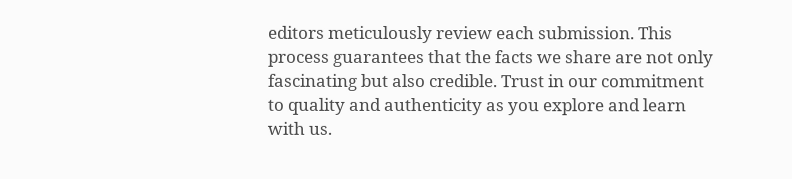editors meticulously review each submission. This process guarantees that the facts we share are not only fascinating but also credible. Trust in our commitment to quality and authenticity as you explore and learn with us.